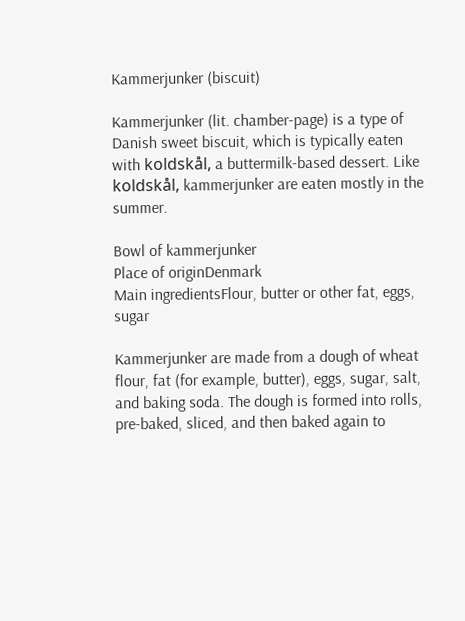Kammerjunker (biscuit)

Kammerjunker (lit. chamber-page) is a type of Danish sweet biscuit, which is typically eaten with koldskål, a buttermilk-based dessert. Like koldskål, kammerjunker are eaten mostly in the summer.

Bowl of kammerjunker
Place of originDenmark
Main ingredientsFlour, butter or other fat, eggs, sugar

Kammerjunker are made from a dough of wheat flour, fat (for example, butter), eggs, sugar, salt, and baking soda. The dough is formed into rolls, pre-baked, sliced, and then baked again to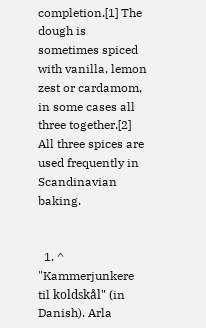completion.[1] The dough is sometimes spiced with vanilla, lemon zest or cardamom, in some cases all three together.[2] All three spices are used frequently in Scandinavian baking.


  1. ^ "Kammerjunkere til koldskål" (in Danish). Arla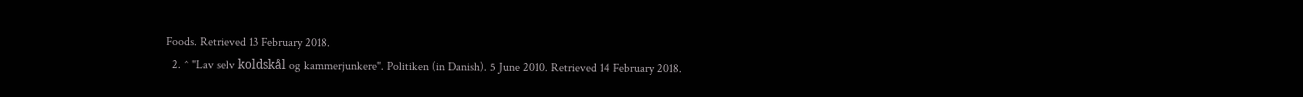Foods. Retrieved 13 February 2018.
  2. ^ "Lav selv koldskål og kammerjunkere". Politiken (in Danish). 5 June 2010. Retrieved 14 February 2018.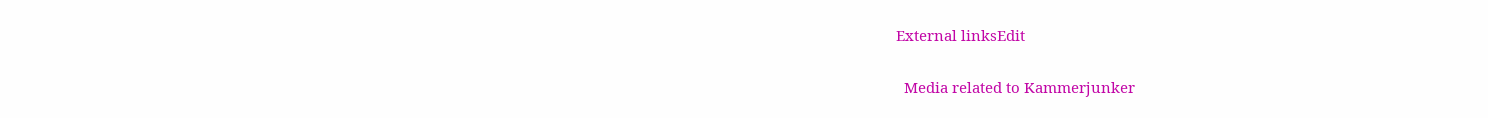External linksEdit

  Media related to Kammerjunker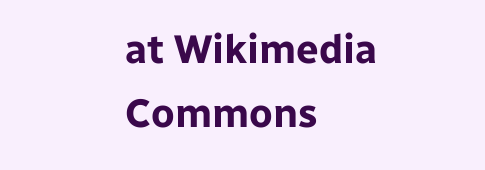at Wikimedia Commons